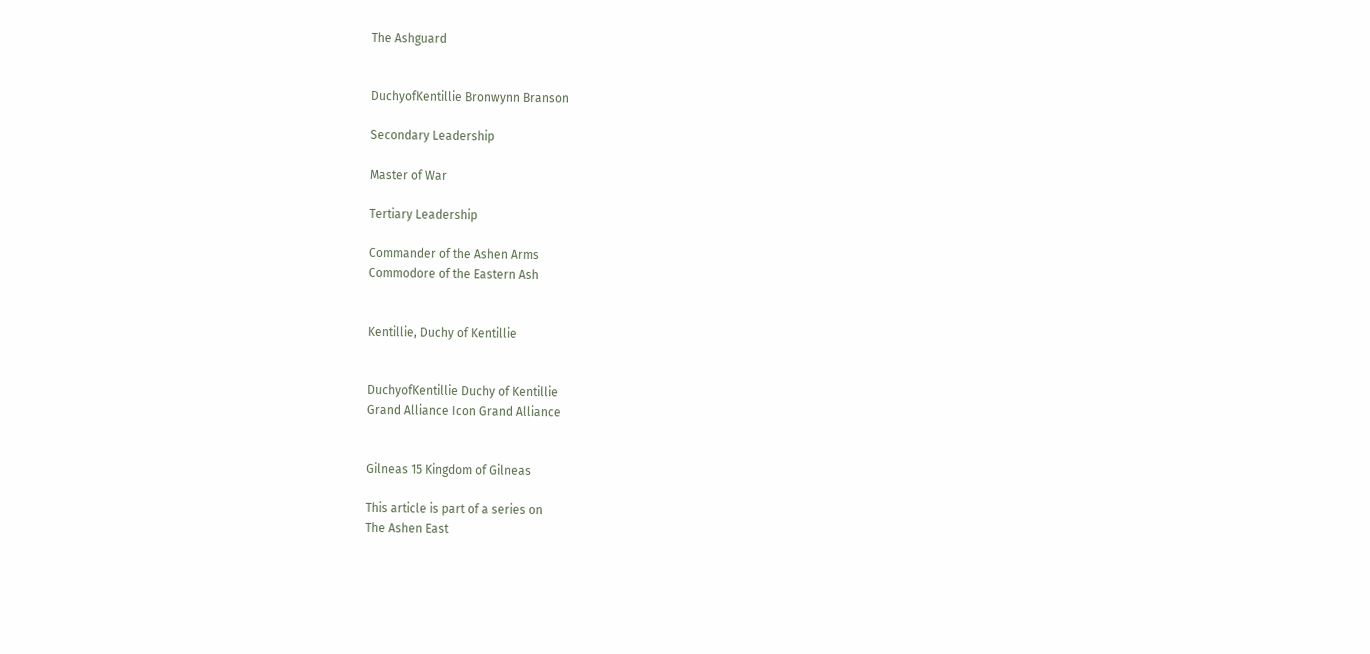The Ashguard


DuchyofKentillie Bronwynn Branson

Secondary Leadership

Master of War

Tertiary Leadership

Commander of the Ashen Arms
Commodore of the Eastern Ash


Kentillie, Duchy of Kentillie


DuchyofKentillie Duchy of Kentillie
Grand Alliance Icon Grand Alliance


Gilneas 15 Kingdom of Gilneas

This article is part of a series on
The Ashen East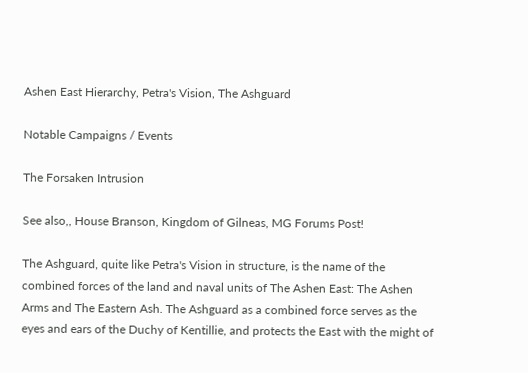Ashen East Hierarchy, Petra's Vision, The Ashguard

Notable Campaigns / Events

The Forsaken Intrusion

See also,, House Branson, Kingdom of Gilneas, MG Forums Post!

The Ashguard, quite like Petra's Vision in structure, is the name of the combined forces of the land and naval units of The Ashen East: The Ashen Arms and The Eastern Ash. The Ashguard as a combined force serves as the eyes and ears of the Duchy of Kentillie, and protects the East with the might of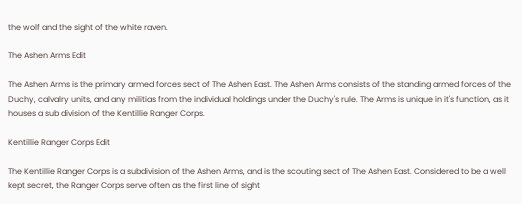the wolf and the sight of the white raven.

The Ashen Arms Edit

The Ashen Arms is the primary armed forces sect of The Ashen East. The Ashen Arms consists of the standing armed forces of the Duchy, calvalry units, and any militias from the individual holdings under the Duchy's rule. The Arms is unique in it's function, as it houses a sub division of the Kentillie Ranger Corps.

Kentillie Ranger Corps Edit

The Kentillie Ranger Corps is a subdivision of the Ashen Arms, and is the scouting sect of The Ashen East. Considered to be a well kept secret, the Ranger Corps serve often as the first line of sight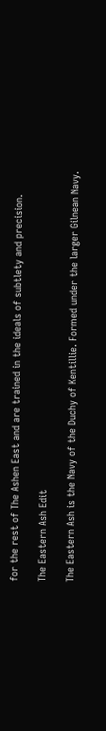for the rest of The Ashen East and are trained in the ideals of subtlety and precision.

The Eastern Ash Edit

The Eastern Ash is the Navy of the Duchy of Kentillie. Formed under the larger Gilnean Navy.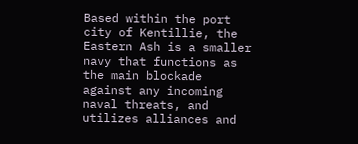Based within the port city of Kentillie, the Eastern Ash is a smaller navy that functions as the main blockade against any incoming naval threats, and utilizes alliances and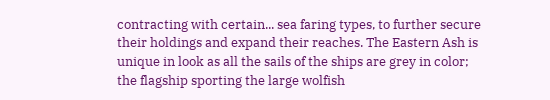contracting with certain... sea faring types, to further secure their holdings and expand their reaches. The Eastern Ash is unique in look as all the sails of the ships are grey in color; the flagship sporting the large wolfish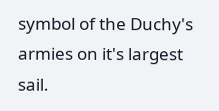symbol of the Duchy's armies on it's largest sail.